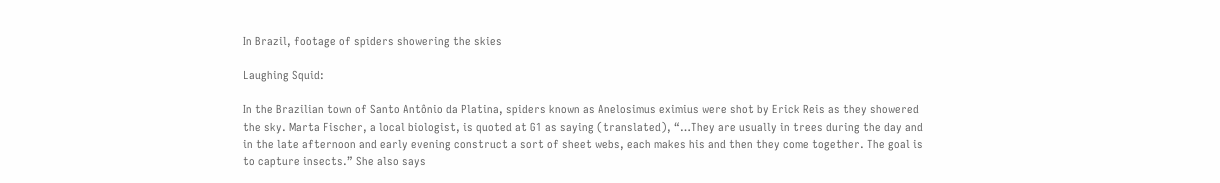In Brazil, footage of spiders showering the skies

Laughing Squid:

In the Brazilian town of Santo Antônio da Platina, spiders known as Anelosimus eximius were shot by Erick Reis as they showered the sky. Marta Fischer, a local biologist, is quoted at G1 as saying (translated), “…They are usually in trees during the day and in the late afternoon and early evening construct a sort of sheet webs, each makes his and then they come together. The goal is to capture insects.” She also says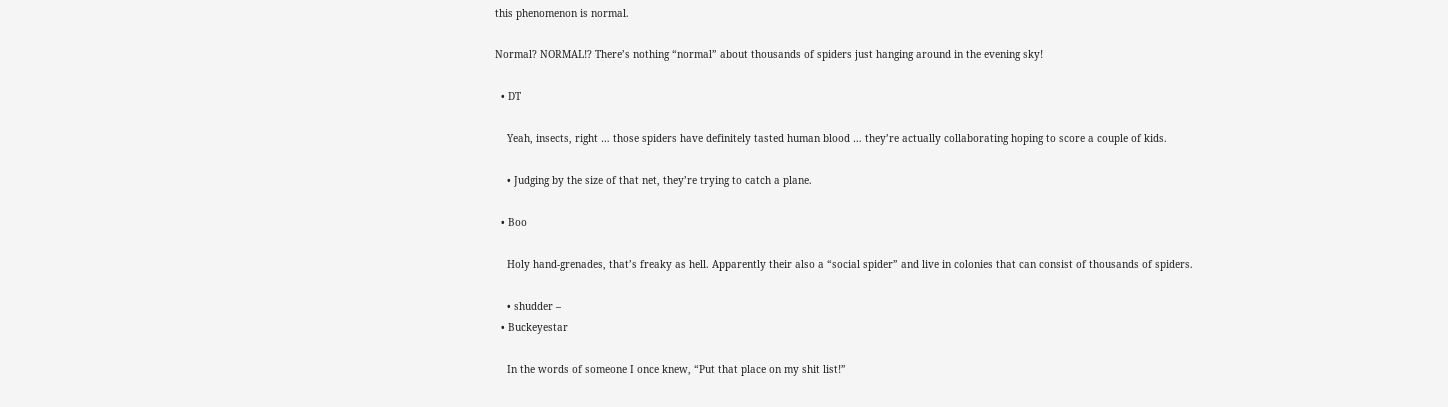this phenomenon is normal.

Normal? NORMAL!? There’s nothing “normal” about thousands of spiders just hanging around in the evening sky!

  • DT

    Yeah, insects, right … those spiders have definitely tasted human blood … they’re actually collaborating hoping to score a couple of kids.

    • Judging by the size of that net, they’re trying to catch a plane.

  • Boo

    Holy hand-grenades, that’s freaky as hell. Apparently their also a “social spider” and live in colonies that can consist of thousands of spiders.

    • shudder –
  • Buckeyestar

    In the words of someone I once knew, “Put that place on my shit list!”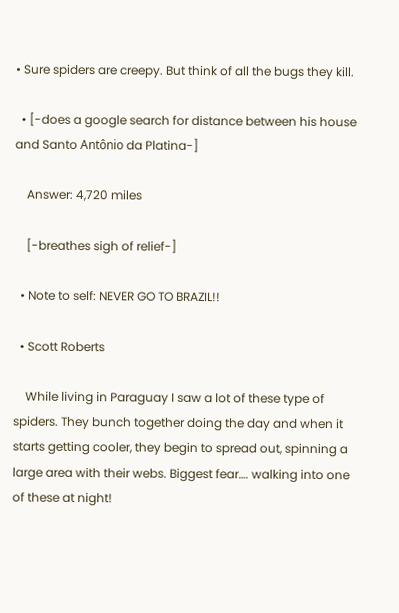• Sure spiders are creepy. But think of all the bugs they kill.

  • [-does a google search for distance between his house and Santo Antônio da Platina-]

    Answer: 4,720 miles

    [-breathes sigh of relief-]

  • Note to self: NEVER GO TO BRAZIL!!

  • Scott Roberts

    While living in Paraguay I saw a lot of these type of spiders. They bunch together doing the day and when it starts getting cooler, they begin to spread out, spinning a large area with their webs. Biggest fear…. walking into one of these at night!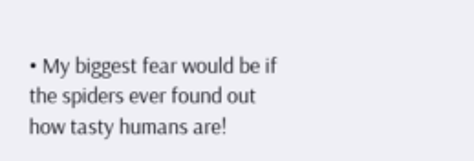• My biggest fear would be if the spiders ever found out how tasty humans are!